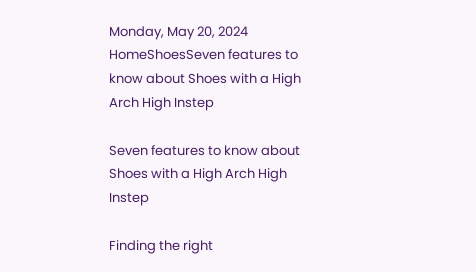Monday, May 20, 2024
HomeShoesSeven features to know about Shoes with a High Arch High Instep

Seven features to know about Shoes with a High Arch High Instep

Finding the right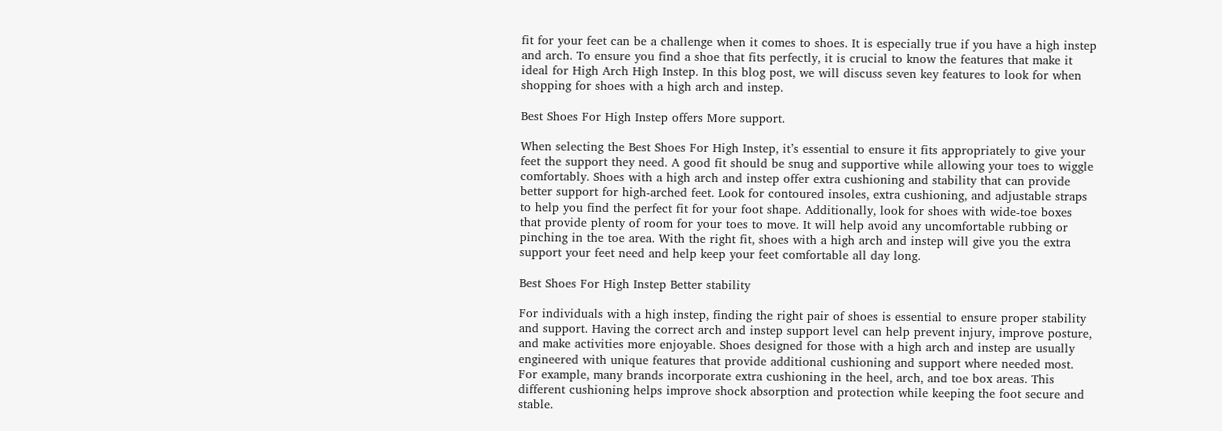fit for your feet can be a challenge when it comes to shoes. It is especially true if you have a high instep and arch. To ensure you find a shoe that fits perfectly, it is crucial to know the features that make it ideal for High Arch High Instep. In this blog post, we will discuss seven key features to look for when shopping for shoes with a high arch and instep.

Best Shoes For High Instep offers More support.

When selecting the Best Shoes For High Instep, it’s essential to ensure it fits appropriately to give your feet the support they need. A good fit should be snug and supportive while allowing your toes to wiggle comfortably. Shoes with a high arch and instep offer extra cushioning and stability that can provide better support for high-arched feet. Look for contoured insoles, extra cushioning, and adjustable straps to help you find the perfect fit for your foot shape. Additionally, look for shoes with wide-toe boxes that provide plenty of room for your toes to move. It will help avoid any uncomfortable rubbing or pinching in the toe area. With the right fit, shoes with a high arch and instep will give you the extra support your feet need and help keep your feet comfortable all day long.

Best Shoes For High Instep Better stability

For individuals with a high instep, finding the right pair of shoes is essential to ensure proper stability and support. Having the correct arch and instep support level can help prevent injury, improve posture, and make activities more enjoyable. Shoes designed for those with a high arch and instep are usually engineered with unique features that provide additional cushioning and support where needed most. For example, many brands incorporate extra cushioning in the heel, arch, and toe box areas. This different cushioning helps improve shock absorption and protection while keeping the foot secure and stable.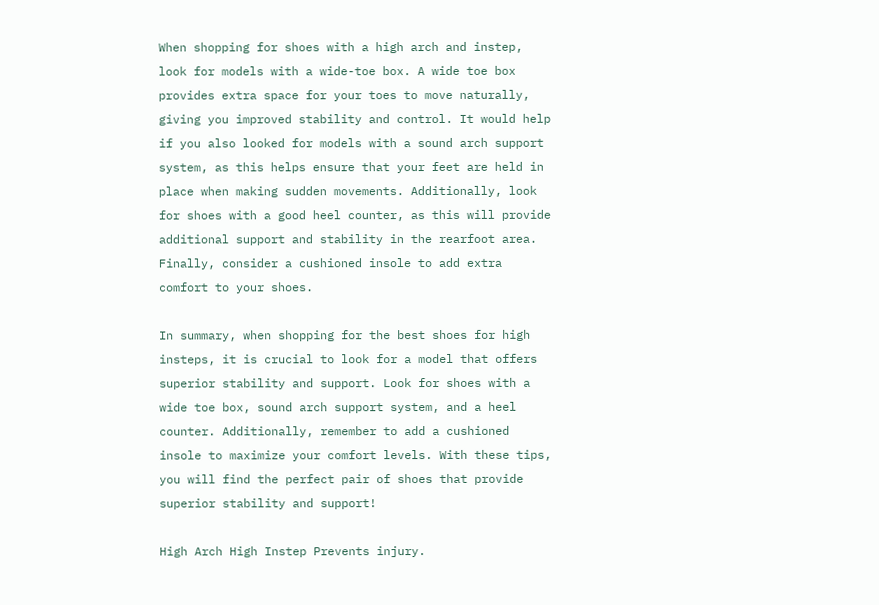When shopping for shoes with a high arch and instep, look for models with a wide-toe box. A wide toe box provides extra space for your toes to move naturally, giving you improved stability and control. It would help if you also looked for models with a sound arch support system, as this helps ensure that your feet are held in place when making sudden movements. Additionally, look for shoes with a good heel counter, as this will provide additional support and stability in the rearfoot area. Finally, consider a cushioned insole to add extra comfort to your shoes.

In summary, when shopping for the best shoes for high insteps, it is crucial to look for a model that offers superior stability and support. Look for shoes with a wide toe box, sound arch support system, and a heel counter. Additionally, remember to add a cushioned insole to maximize your comfort levels. With these tips, you will find the perfect pair of shoes that provide superior stability and support!

High Arch High Instep Prevents injury.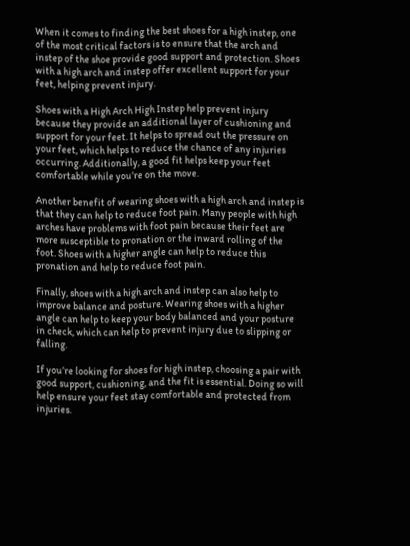When it comes to finding the best shoes for a high instep, one of the most critical factors is to ensure that the arch and instep of the shoe provide good support and protection. Shoes with a high arch and instep offer excellent support for your feet, helping prevent injury.

Shoes with a High Arch High Instep help prevent injury because they provide an additional layer of cushioning and support for your feet. It helps to spread out the pressure on your feet, which helps to reduce the chance of any injuries occurring. Additionally, a good fit helps keep your feet comfortable while you’re on the move.

Another benefit of wearing shoes with a high arch and instep is that they can help to reduce foot pain. Many people with high arches have problems with foot pain because their feet are more susceptible to pronation or the inward rolling of the foot. Shoes with a higher angle can help to reduce this pronation and help to reduce foot pain.

Finally, shoes with a high arch and instep can also help to improve balance and posture. Wearing shoes with a higher angle can help to keep your body balanced and your posture in check, which can help to prevent injury due to slipping or falling.

If you’re looking for shoes for high instep, choosing a pair with good support, cushioning, and the fit is essential. Doing so will help ensure your feet stay comfortable and protected from injuries.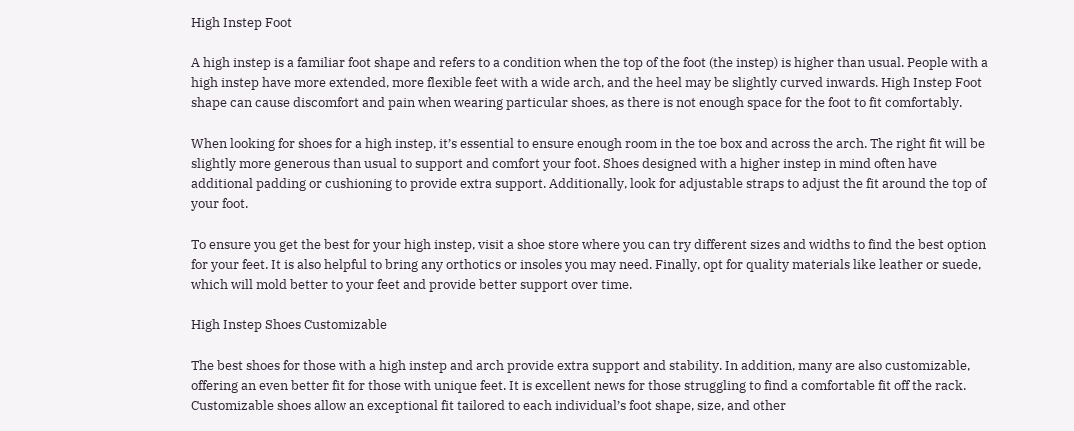High Instep Foot

A high instep is a familiar foot shape and refers to a condition when the top of the foot (the instep) is higher than usual. People with a high instep have more extended, more flexible feet with a wide arch, and the heel may be slightly curved inwards. High Instep Foot shape can cause discomfort and pain when wearing particular shoes, as there is not enough space for the foot to fit comfortably.

When looking for shoes for a high instep, it’s essential to ensure enough room in the toe box and across the arch. The right fit will be slightly more generous than usual to support and comfort your foot. Shoes designed with a higher instep in mind often have additional padding or cushioning to provide extra support. Additionally, look for adjustable straps to adjust the fit around the top of your foot.

To ensure you get the best for your high instep, visit a shoe store where you can try different sizes and widths to find the best option for your feet. It is also helpful to bring any orthotics or insoles you may need. Finally, opt for quality materials like leather or suede, which will mold better to your feet and provide better support over time.

High Instep Shoes Customizable

The best shoes for those with a high instep and arch provide extra support and stability. In addition, many are also customizable, offering an even better fit for those with unique feet. It is excellent news for those struggling to find a comfortable fit off the rack. Customizable shoes allow an exceptional fit tailored to each individual’s foot shape, size, and other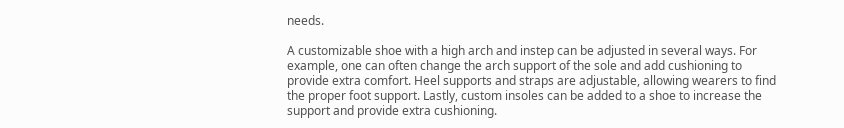needs.

A customizable shoe with a high arch and instep can be adjusted in several ways. For example, one can often change the arch support of the sole and add cushioning to provide extra comfort. Heel supports and straps are adjustable, allowing wearers to find the proper foot support. Lastly, custom insoles can be added to a shoe to increase the support and provide extra cushioning.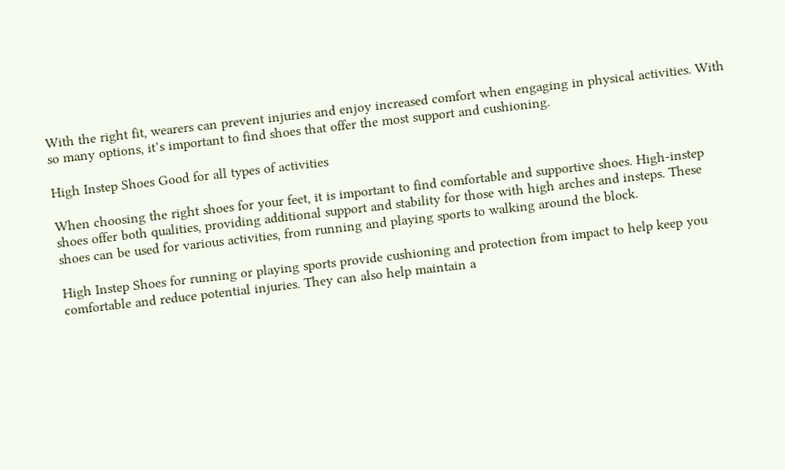With the right fit, wearers can prevent injuries and enjoy increased comfort when engaging in physical activities. With so many options, it’s important to find shoes that offer the most support and cushioning.

High Instep Shoes Good for all types of activities

When choosing the right shoes for your feet, it is important to find comfortable and supportive shoes. High-instep shoes offer both qualities, providing additional support and stability for those with high arches and insteps. These shoes can be used for various activities, from running and playing sports to walking around the block.

High Instep Shoes for running or playing sports provide cushioning and protection from impact to help keep you comfortable and reduce potential injuries. They can also help maintain a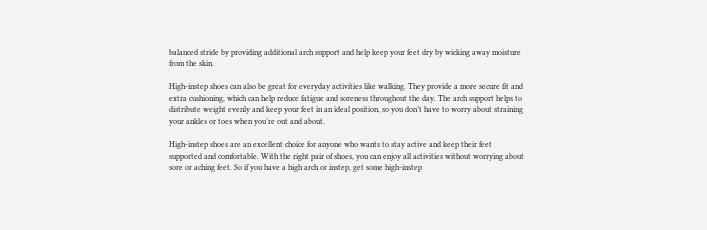balanced stride by providing additional arch support and help keep your feet dry by wicking away moisture from the skin.

High-instep shoes can also be great for everyday activities like walking. They provide a more secure fit and extra cushioning, which can help reduce fatigue and soreness throughout the day. The arch support helps to distribute weight evenly and keep your feet in an ideal position, so you don’t have to worry about straining your ankles or toes when you’re out and about.

High-instep shoes are an excellent choice for anyone who wants to stay active and keep their feet supported and comfortable. With the right pair of shoes, you can enjoy all activities without worrying about sore or aching feet. So if you have a high arch or instep, get some high-instep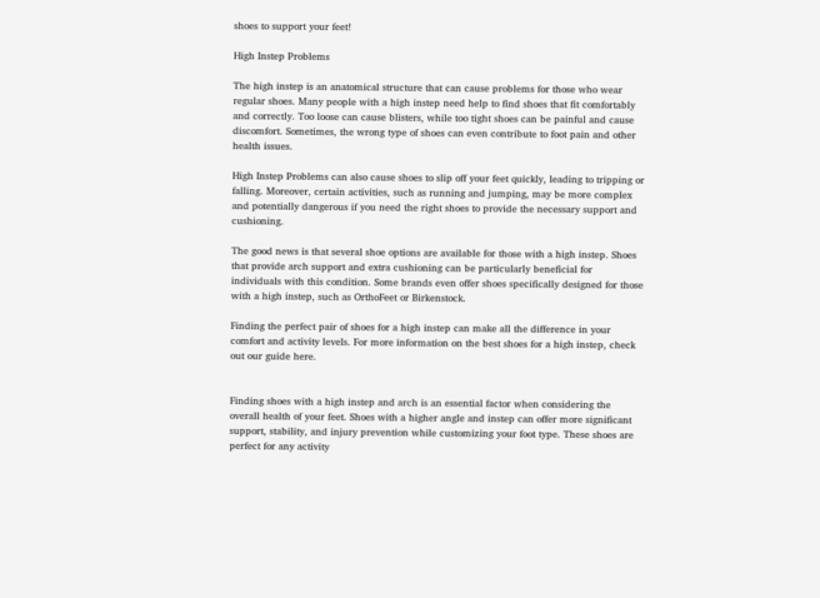shoes to support your feet!

High Instep Problems

The high instep is an anatomical structure that can cause problems for those who wear regular shoes. Many people with a high instep need help to find shoes that fit comfortably and correctly. Too loose can cause blisters, while too tight shoes can be painful and cause discomfort. Sometimes, the wrong type of shoes can even contribute to foot pain and other health issues.

High Instep Problems can also cause shoes to slip off your feet quickly, leading to tripping or falling. Moreover, certain activities, such as running and jumping, may be more complex and potentially dangerous if you need the right shoes to provide the necessary support and cushioning.

The good news is that several shoe options are available for those with a high instep. Shoes that provide arch support and extra cushioning can be particularly beneficial for individuals with this condition. Some brands even offer shoes specifically designed for those with a high instep, such as OrthoFeet or Birkenstock.

Finding the perfect pair of shoes for a high instep can make all the difference in your comfort and activity levels. For more information on the best shoes for a high instep, check out our guide here.


Finding shoes with a high instep and arch is an essential factor when considering the overall health of your feet. Shoes with a higher angle and instep can offer more significant support, stability, and injury prevention while customizing your foot type. These shoes are perfect for any activity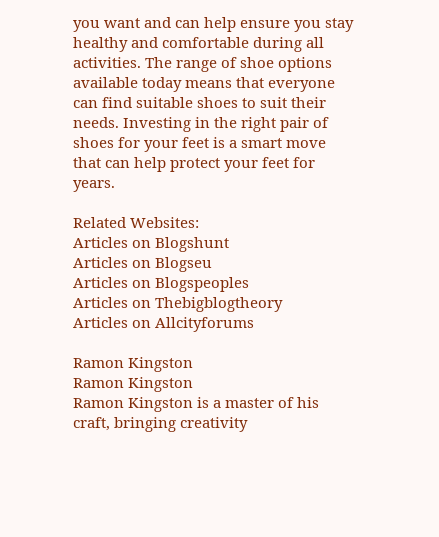you want and can help ensure you stay healthy and comfortable during all activities. The range of shoe options available today means that everyone can find suitable shoes to suit their needs. Investing in the right pair of shoes for your feet is a smart move that can help protect your feet for years.

Related Websites:
Articles on Blogshunt
Articles on Blogseu
Articles on Blogspeoples
Articles on Thebigblogtheory
Articles on Allcityforums

Ramon Kingston
Ramon Kingston
Ramon Kingston is a master of his craft, bringing creativity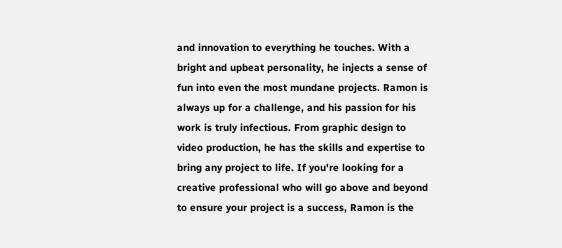and innovation to everything he touches. With a bright and upbeat personality, he injects a sense of fun into even the most mundane projects. Ramon is always up for a challenge, and his passion for his work is truly infectious. From graphic design to video production, he has the skills and expertise to bring any project to life. If you're looking for a creative professional who will go above and beyond to ensure your project is a success, Ramon is the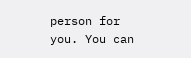person for you. You can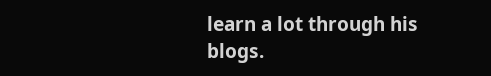learn a lot through his blogs.